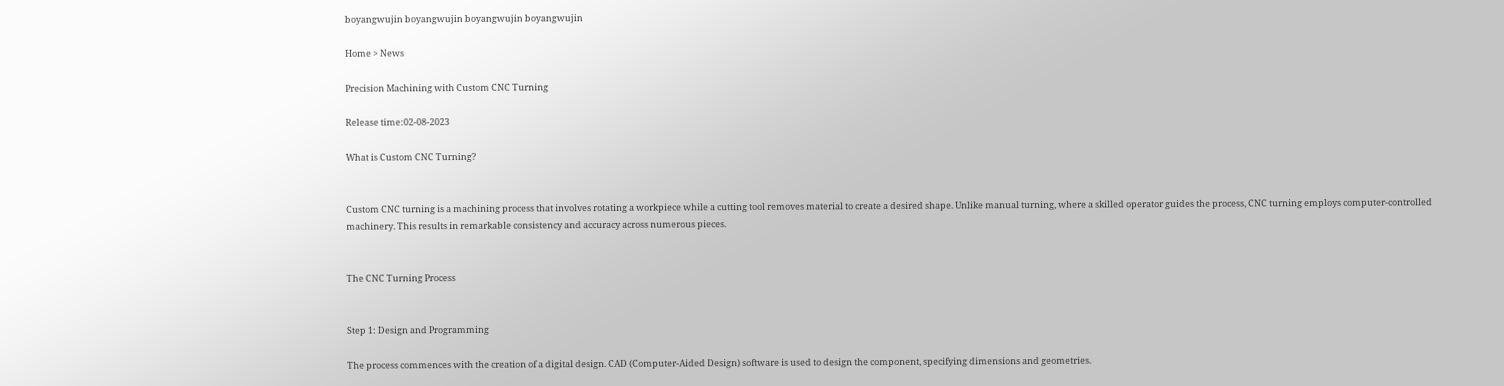boyangwujin boyangwujin boyangwujin boyangwujin

Home > News

Precision Machining with Custom CNC Turning

Release time:02-08-2023

What is Custom CNC Turning?


Custom CNC turning is a machining process that involves rotating a workpiece while a cutting tool removes material to create a desired shape. Unlike manual turning, where a skilled operator guides the process, CNC turning employs computer-controlled machinery. This results in remarkable consistency and accuracy across numerous pieces.


The CNC Turning Process


Step 1: Design and Programming

The process commences with the creation of a digital design. CAD (Computer-Aided Design) software is used to design the component, specifying dimensions and geometries.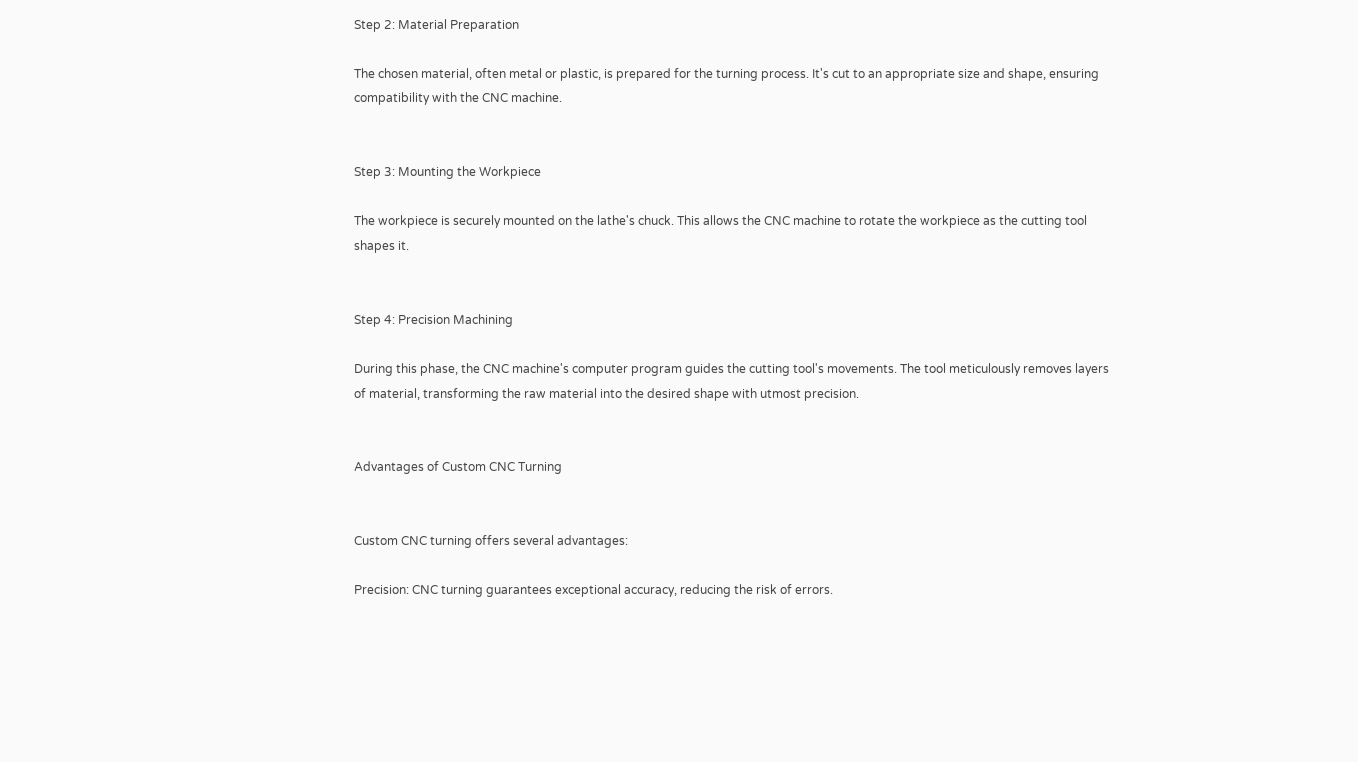Step 2: Material Preparation

The chosen material, often metal or plastic, is prepared for the turning process. It's cut to an appropriate size and shape, ensuring compatibility with the CNC machine.


Step 3: Mounting the Workpiece

The workpiece is securely mounted on the lathe's chuck. This allows the CNC machine to rotate the workpiece as the cutting tool shapes it.


Step 4: Precision Machining

During this phase, the CNC machine's computer program guides the cutting tool's movements. The tool meticulously removes layers of material, transforming the raw material into the desired shape with utmost precision.


Advantages of Custom CNC Turning


Custom CNC turning offers several advantages:

Precision: CNC turning guarantees exceptional accuracy, reducing the risk of errors.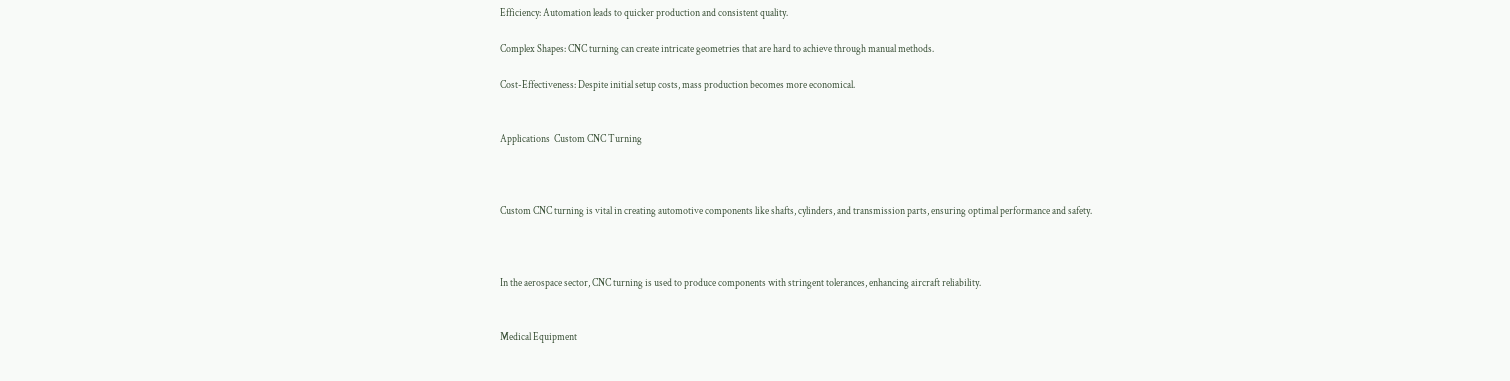Efficiency: Automation leads to quicker production and consistent quality.

Complex Shapes: CNC turning can create intricate geometries that are hard to achieve through manual methods.

Cost-Effectiveness: Despite initial setup costs, mass production becomes more economical.


Applications  Custom CNC Turning



Custom CNC turning is vital in creating automotive components like shafts, cylinders, and transmission parts, ensuring optimal performance and safety.



In the aerospace sector, CNC turning is used to produce components with stringent tolerances, enhancing aircraft reliability.


Medical Equipment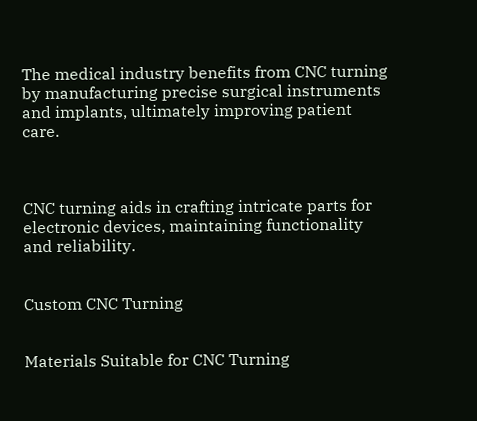The medical industry benefits from CNC turning by manufacturing precise surgical instruments and implants, ultimately improving patient care.



CNC turning aids in crafting intricate parts for electronic devices, maintaining functionality and reliability.


Custom CNC Turning


Materials Suitable for CNC Turning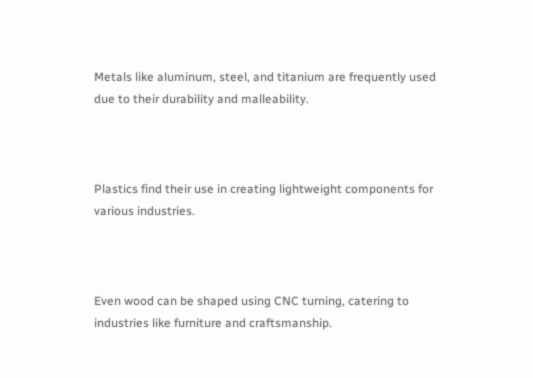Metals like aluminum, steel, and titanium are frequently used due to their durability and malleability.



Plastics find their use in creating lightweight components for various industries.



Even wood can be shaped using CNC turning, catering to industries like furniture and craftsmanship.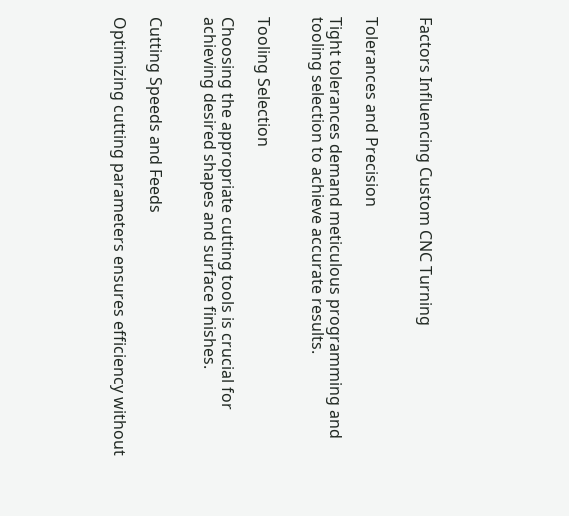Factors Influencing Custom CNC Turning


Tolerances and Precision

Tight tolerances demand meticulous programming and tooling selection to achieve accurate results.


Tooling Selection

Choosing the appropriate cutting tools is crucial for achieving desired shapes and surface finishes.


Cutting Speeds and Feeds

Optimizing cutting parameters ensures efficiency without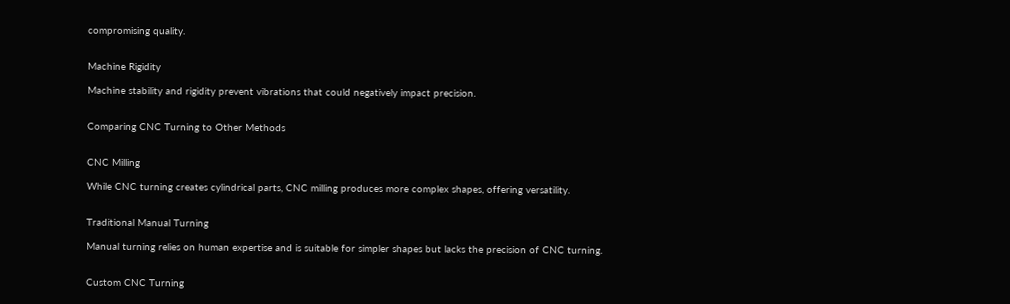compromising quality.


Machine Rigidity

Machine stability and rigidity prevent vibrations that could negatively impact precision.


Comparing CNC Turning to Other Methods


CNC Milling

While CNC turning creates cylindrical parts, CNC milling produces more complex shapes, offering versatility.


Traditional Manual Turning

Manual turning relies on human expertise and is suitable for simpler shapes but lacks the precision of CNC turning.


Custom CNC Turning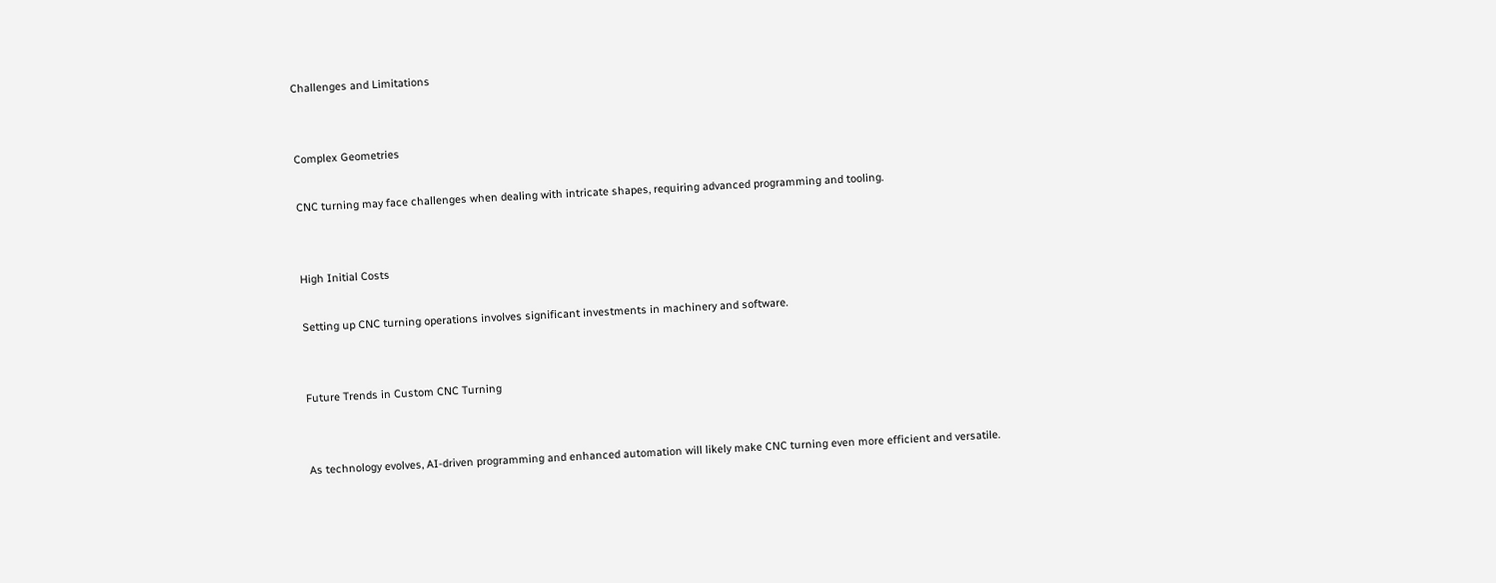Challenges and Limitations


Complex Geometries

CNC turning may face challenges when dealing with intricate shapes, requiring advanced programming and tooling.


High Initial Costs

Setting up CNC turning operations involves significant investments in machinery and software.


Future Trends in Custom CNC Turning


As technology evolves, AI-driven programming and enhanced automation will likely make CNC turning even more efficient and versatile.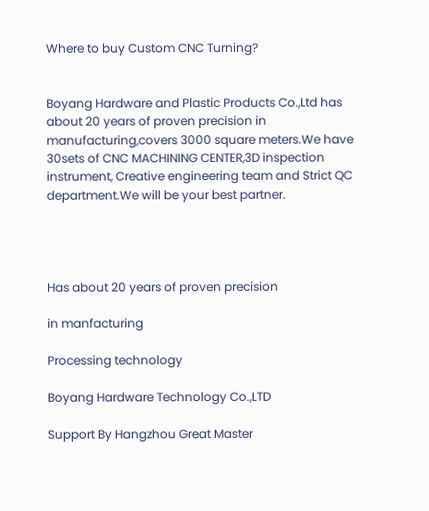Where to buy Custom CNC Turning?


Boyang Hardware and Plastic Products Co.,Ltd has about 20 years of proven precision in manufacturing,covers 3000 square meters.We have 30sets of CNC MACHINING CENTER,3D inspection instrument, Creative engineering team and Strict QC department.We will be your best partner.




Has about 20 years of proven precision

in manfacturing

Processing technology

Boyang Hardware Technology Co.,LTD

Support By Hangzhou Great Master